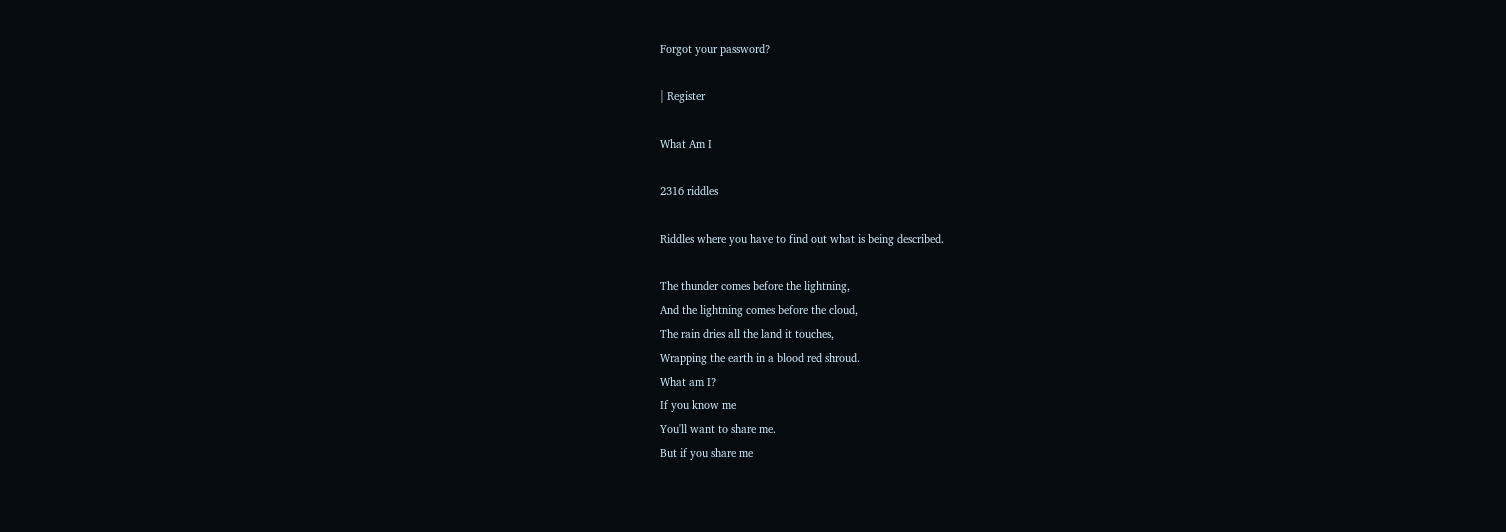Forgot your password?

| Register

What Am I

2316 riddles

Riddles where you have to find out what is being described.

The thunder comes before the lightning,
And the lightning comes before the cloud,
The rain dries all the land it touches,
Wrapping the earth in a blood red shroud.
What am I?
If you know me
You'll want to share me.
But if you share me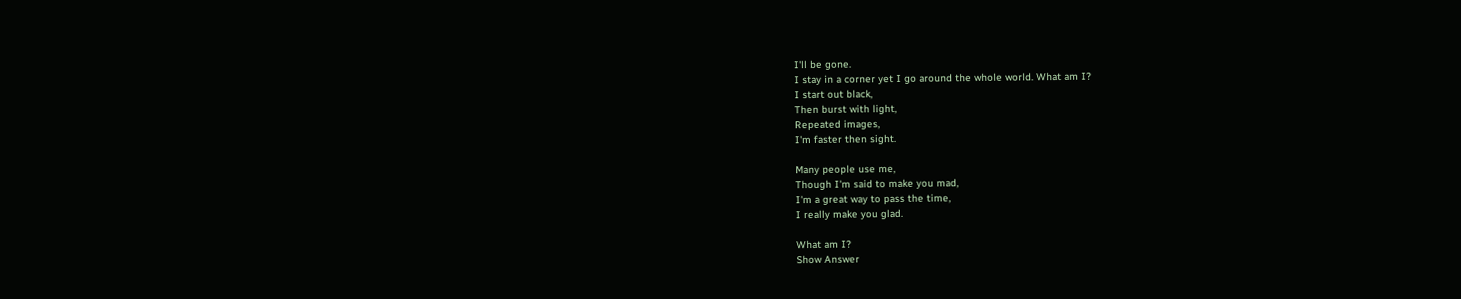I'll be gone.
I stay in a corner yet I go around the whole world. What am I?
I start out black,
Then burst with light,
Repeated images,
I'm faster then sight.

Many people use me,
Though I'm said to make you mad,
I'm a great way to pass the time,
I really make you glad.

What am I?
Show Answer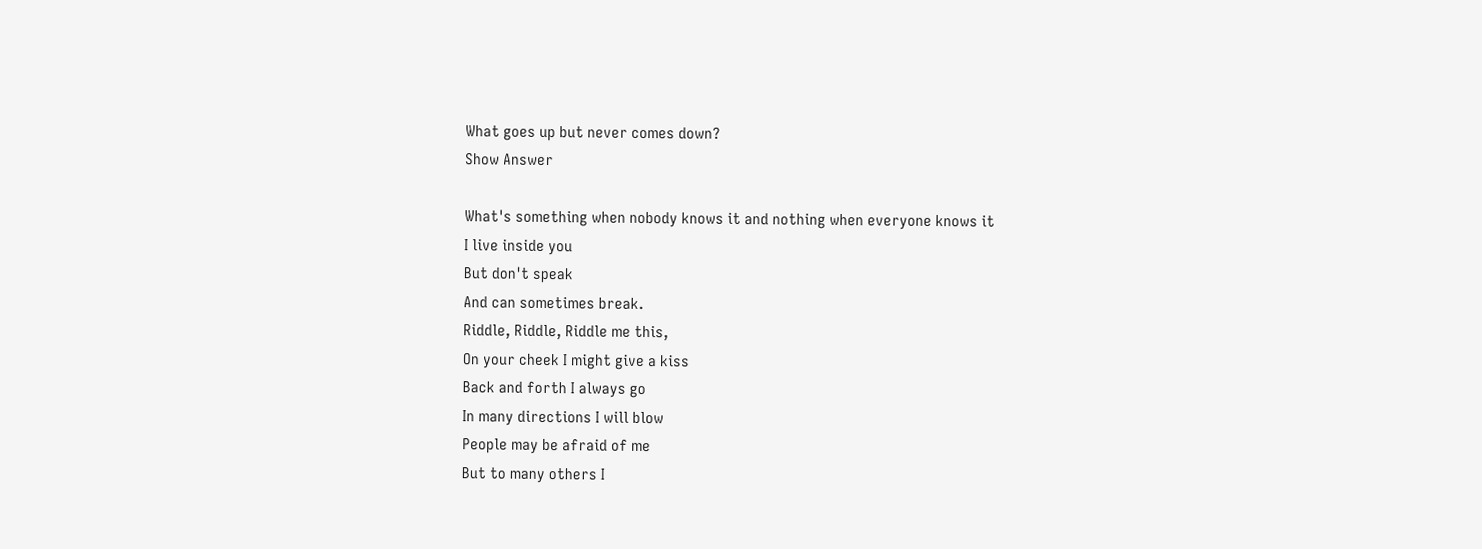What goes up but never comes down?
Show Answer

What's something when nobody knows it and nothing when everyone knows it
I live inside you
But don't speak
And can sometimes break.
Riddle, Riddle, Riddle me this,
On your cheek I might give a kiss
Back and forth I always go
In many directions I will blow
People may be afraid of me
But to many others I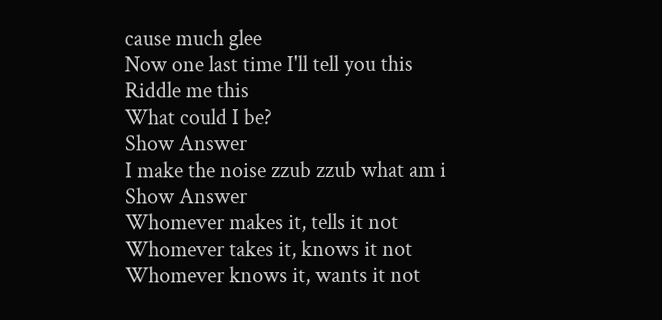cause much glee
Now one last time I'll tell you this
Riddle me this
What could I be?
Show Answer
I make the noise zzub zzub what am i
Show Answer
Whomever makes it, tells it not
Whomever takes it, knows it not
Whomever knows it, wants it not